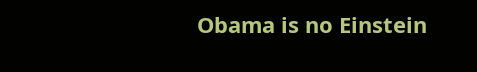Obama is no Einstein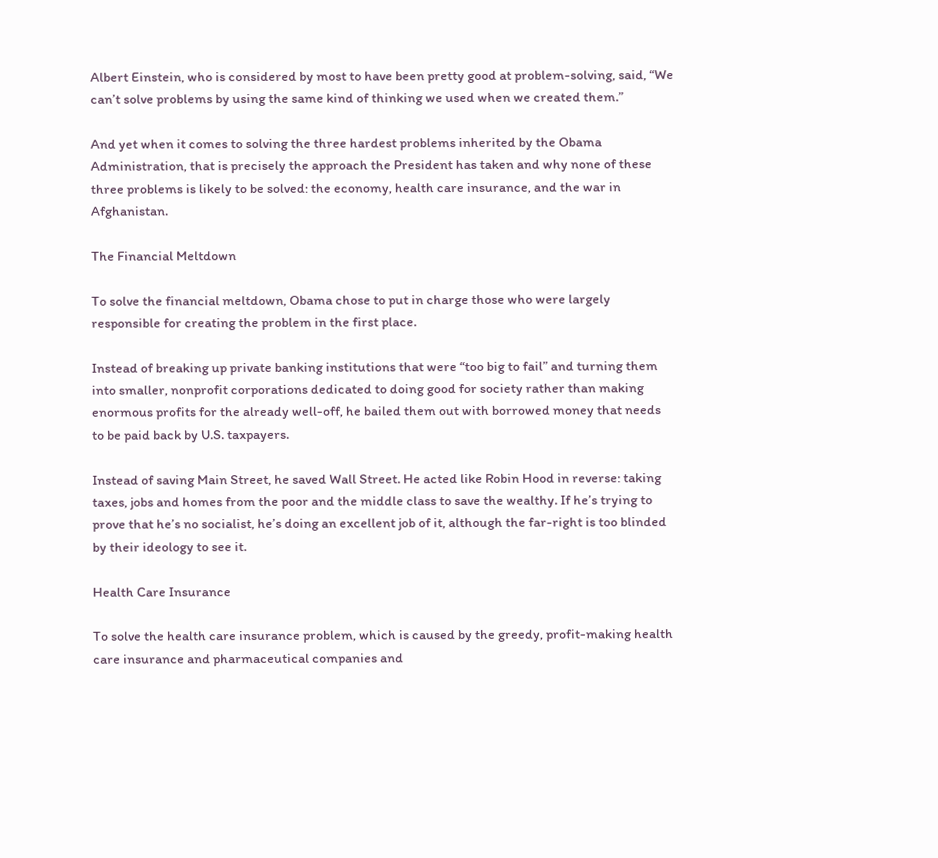Albert Einstein, who is considered by most to have been pretty good at problem-solving, said, “We can’t solve problems by using the same kind of thinking we used when we created them.”

And yet when it comes to solving the three hardest problems inherited by the Obama Administration, that is precisely the approach the President has taken and why none of these three problems is likely to be solved: the economy, health care insurance, and the war in Afghanistan.

The Financial Meltdown

To solve the financial meltdown, Obama chose to put in charge those who were largely responsible for creating the problem in the first place.

Instead of breaking up private banking institutions that were “too big to fail” and turning them into smaller, nonprofit corporations dedicated to doing good for society rather than making enormous profits for the already well-off, he bailed them out with borrowed money that needs to be paid back by U.S. taxpayers.

Instead of saving Main Street, he saved Wall Street. He acted like Robin Hood in reverse: taking taxes, jobs and homes from the poor and the middle class to save the wealthy. If he’s trying to prove that he’s no socialist, he’s doing an excellent job of it, although the far-right is too blinded by their ideology to see it.

Health Care Insurance

To solve the health care insurance problem, which is caused by the greedy, profit-making health care insurance and pharmaceutical companies and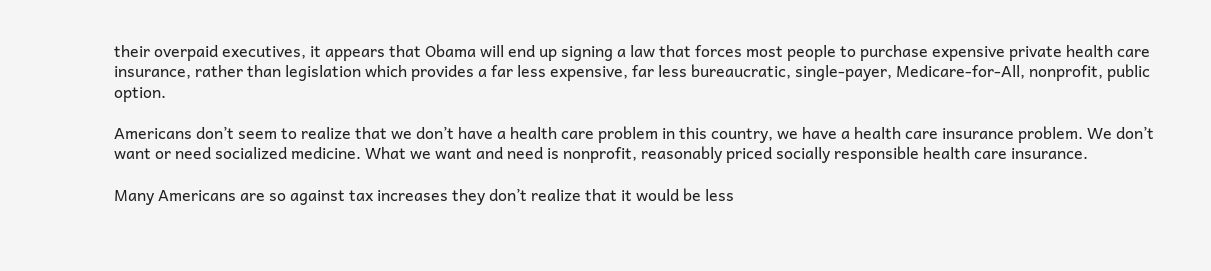their overpaid executives, it appears that Obama will end up signing a law that forces most people to purchase expensive private health care insurance, rather than legislation which provides a far less expensive, far less bureaucratic, single-payer, Medicare-for-All, nonprofit, public option.

Americans don’t seem to realize that we don’t have a health care problem in this country, we have a health care insurance problem. We don’t want or need socialized medicine. What we want and need is nonprofit, reasonably priced socially responsible health care insurance.

Many Americans are so against tax increases they don’t realize that it would be less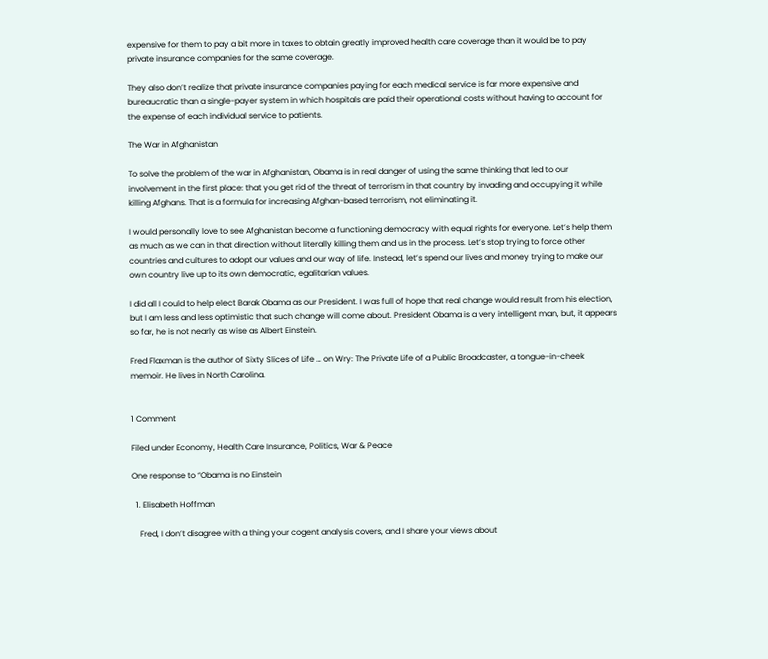expensive for them to pay a bit more in taxes to obtain greatly improved health care coverage than it would be to pay private insurance companies for the same coverage.

They also don’t realize that private insurance companies paying for each medical service is far more expensive and bureaucratic than a single-payer system in which hospitals are paid their operational costs without having to account for the expense of each individual service to patients.

The War in Afghanistan

To solve the problem of the war in Afghanistan, Obama is in real danger of using the same thinking that led to our involvement in the first place: that you get rid of the threat of terrorism in that country by invading and occupying it while killing Afghans. That is a formula for increasing Afghan-based terrorism, not eliminating it.

I would personally love to see Afghanistan become a functioning democracy with equal rights for everyone. Let’s help them as much as we can in that direction without literally killing them and us in the process. Let’s stop trying to force other countries and cultures to adopt our values and our way of life. Instead, let’s spend our lives and money trying to make our own country live up to its own democratic, egalitarian values.

I did all I could to help elect Barak Obama as our President. I was full of hope that real change would result from his election, but I am less and less optimistic that such change will come about. President Obama is a very intelligent man, but, it appears so far, he is not nearly as wise as Albert Einstein.

Fred Flaxman is the author of Sixty Slices of Life … on Wry: The Private Life of a Public Broadcaster, a tongue-in-cheek memoir. He lives in North Carolina.


1 Comment

Filed under Economy, Health Care Insurance, Politics, War & Peace

One response to “Obama is no Einstein

  1. Elisabeth Hoffman

    Fred, I don’t disagree with a thing your cogent analysis covers, and I share your views about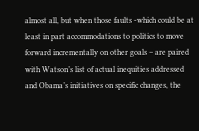almost all, but when those faults -which could be at least in part accommodations to politics to move forward incrementally on other goals – are paired with Watson’s list of actual inequities addressed and Obama’s initiatives on specific changes, the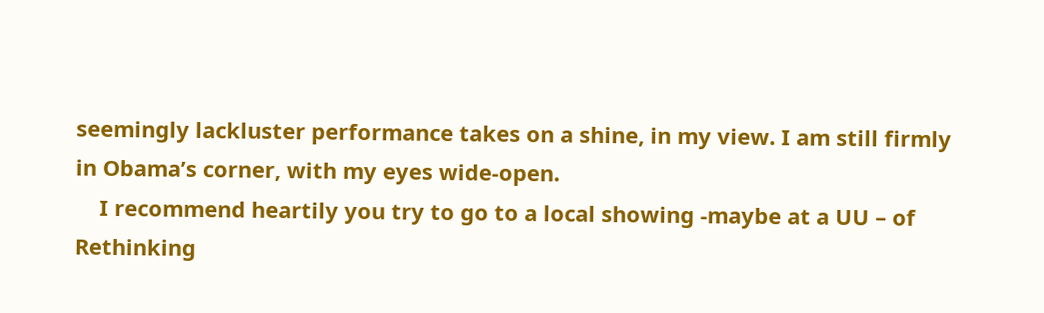seemingly lackluster performance takes on a shine, in my view. I am still firmly in Obama’s corner, with my eyes wide-open.
    I recommend heartily you try to go to a local showing -maybe at a UU – of Rethinking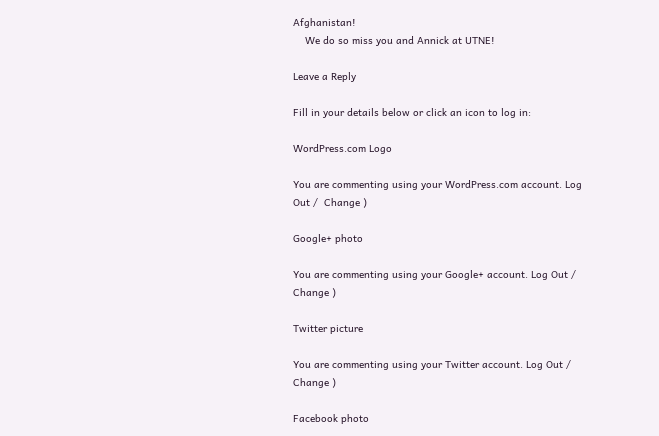Afghanistan!
    We do so miss you and Annick at UTNE!

Leave a Reply

Fill in your details below or click an icon to log in:

WordPress.com Logo

You are commenting using your WordPress.com account. Log Out /  Change )

Google+ photo

You are commenting using your Google+ account. Log Out /  Change )

Twitter picture

You are commenting using your Twitter account. Log Out /  Change )

Facebook photo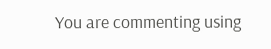You are commenting using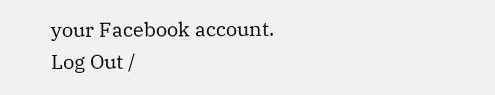your Facebook account. Log Out /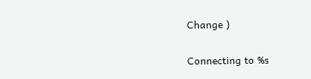Change )

Connecting to %s